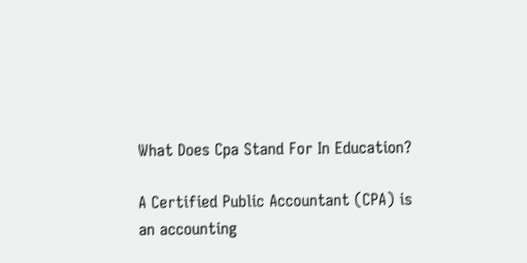What Does Cpa Stand For In Education?

A Certified Public Accountant (CPA) is an accounting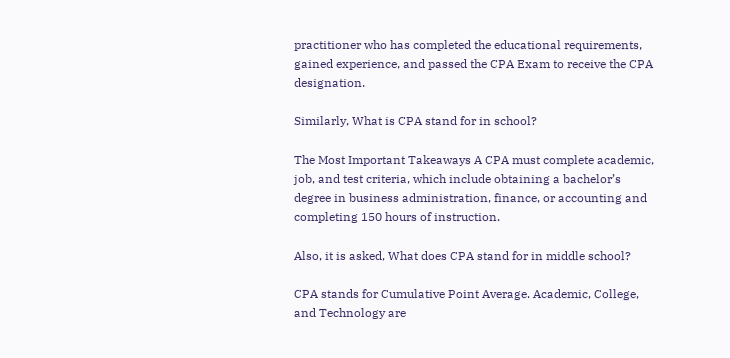practitioner who has completed the educational requirements, gained experience, and passed the CPA Exam to receive the CPA designation.

Similarly, What is CPA stand for in school?

The Most Important Takeaways A CPA must complete academic, job, and test criteria, which include obtaining a bachelor’s degree in business administration, finance, or accounting and completing 150 hours of instruction.

Also, it is asked, What does CPA stand for in middle school?

CPA stands for Cumulative Point Average. Academic, College, and Technology are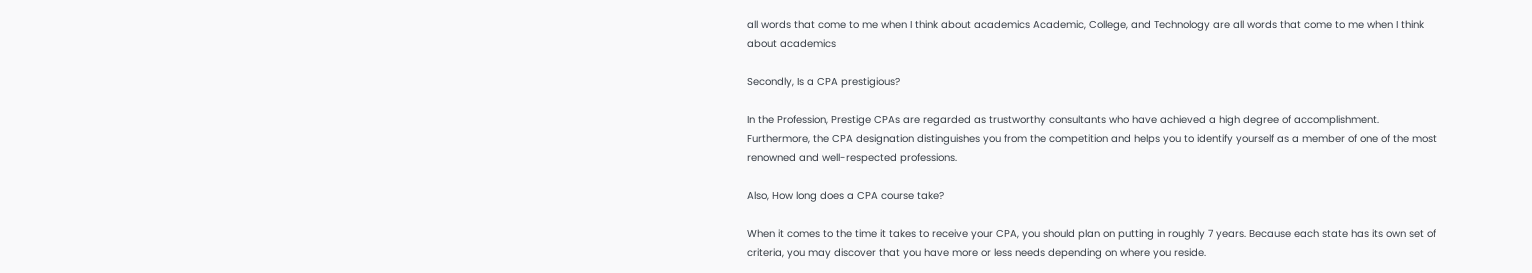all words that come to me when I think about academics Academic, College, and Technology are all words that come to me when I think about academics

Secondly, Is a CPA prestigious?

In the Profession, Prestige CPAs are regarded as trustworthy consultants who have achieved a high degree of accomplishment. Furthermore, the CPA designation distinguishes you from the competition and helps you to identify yourself as a member of one of the most renowned and well-respected professions.

Also, How long does a CPA course take?

When it comes to the time it takes to receive your CPA, you should plan on putting in roughly 7 years. Because each state has its own set of criteria, you may discover that you have more or less needs depending on where you reside.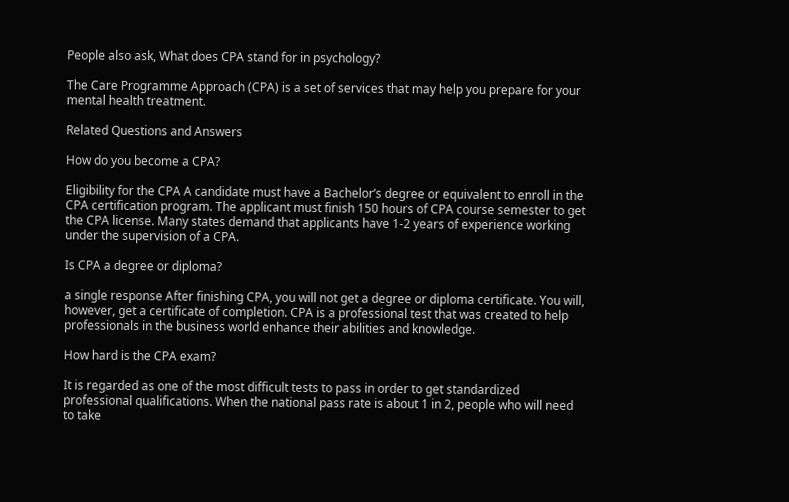People also ask, What does CPA stand for in psychology?

The Care Programme Approach (CPA) is a set of services that may help you prepare for your mental health treatment.

Related Questions and Answers

How do you become a CPA?

Eligibility for the CPA A candidate must have a Bachelor’s degree or equivalent to enroll in the CPA certification program. The applicant must finish 150 hours of CPA course semester to get the CPA license. Many states demand that applicants have 1-2 years of experience working under the supervision of a CPA.

Is CPA a degree or diploma?

a single response After finishing CPA, you will not get a degree or diploma certificate. You will, however, get a certificate of completion. CPA is a professional test that was created to help professionals in the business world enhance their abilities and knowledge.

How hard is the CPA exam?

It is regarded as one of the most difficult tests to pass in order to get standardized professional qualifications. When the national pass rate is about 1 in 2, people who will need to take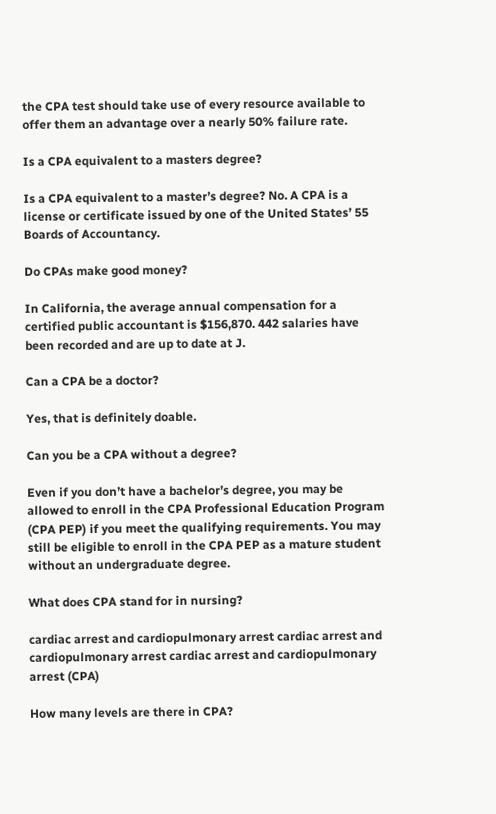the CPA test should take use of every resource available to offer them an advantage over a nearly 50% failure rate.

Is a CPA equivalent to a masters degree?

Is a CPA equivalent to a master’s degree? No. A CPA is a license or certificate issued by one of the United States’ 55 Boards of Accountancy.

Do CPAs make good money?

In California, the average annual compensation for a certified public accountant is $156,870. 442 salaries have been recorded and are up to date at J.

Can a CPA be a doctor?

Yes, that is definitely doable.

Can you be a CPA without a degree?

Even if you don’t have a bachelor’s degree, you may be allowed to enroll in the CPA Professional Education Program (CPA PEP) if you meet the qualifying requirements. You may still be eligible to enroll in the CPA PEP as a mature student without an undergraduate degree.

What does CPA stand for in nursing?

cardiac arrest and cardiopulmonary arrest cardiac arrest and cardiopulmonary arrest cardiac arrest and cardiopulmonary arrest (CPA)

How many levels are there in CPA?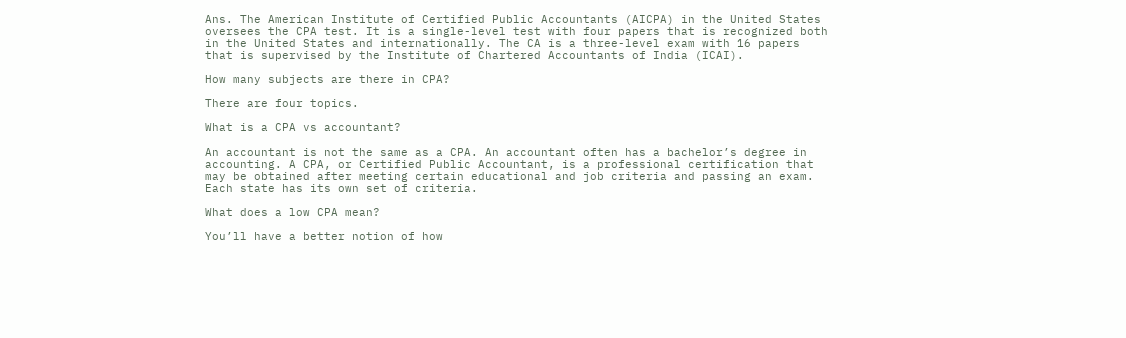Ans. The American Institute of Certified Public Accountants (AICPA) in the United States oversees the CPA test. It is a single-level test with four papers that is recognized both in the United States and internationally. The CA is a three-level exam with 16 papers that is supervised by the Institute of Chartered Accountants of India (ICAI).

How many subjects are there in CPA?

There are four topics.

What is a CPA vs accountant?

An accountant is not the same as a CPA. An accountant often has a bachelor’s degree in accounting. A CPA, or Certified Public Accountant, is a professional certification that may be obtained after meeting certain educational and job criteria and passing an exam. Each state has its own set of criteria.

What does a low CPA mean?

You’ll have a better notion of how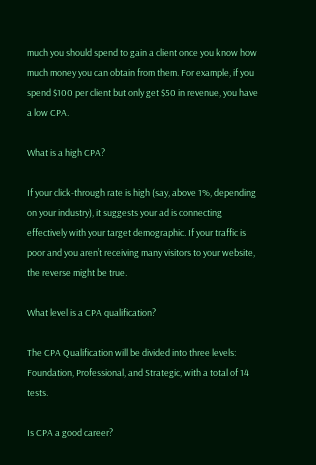much you should spend to gain a client once you know how much money you can obtain from them. For example, if you spend $100 per client but only get $50 in revenue, you have a low CPA.

What is a high CPA?

If your click-through rate is high (say, above 1%, depending on your industry), it suggests your ad is connecting effectively with your target demographic. If your traffic is poor and you aren’t receiving many visitors to your website, the reverse might be true.

What level is a CPA qualification?

The CPA Qualification will be divided into three levels: Foundation, Professional, and Strategic, with a total of 14 tests.

Is CPA a good career?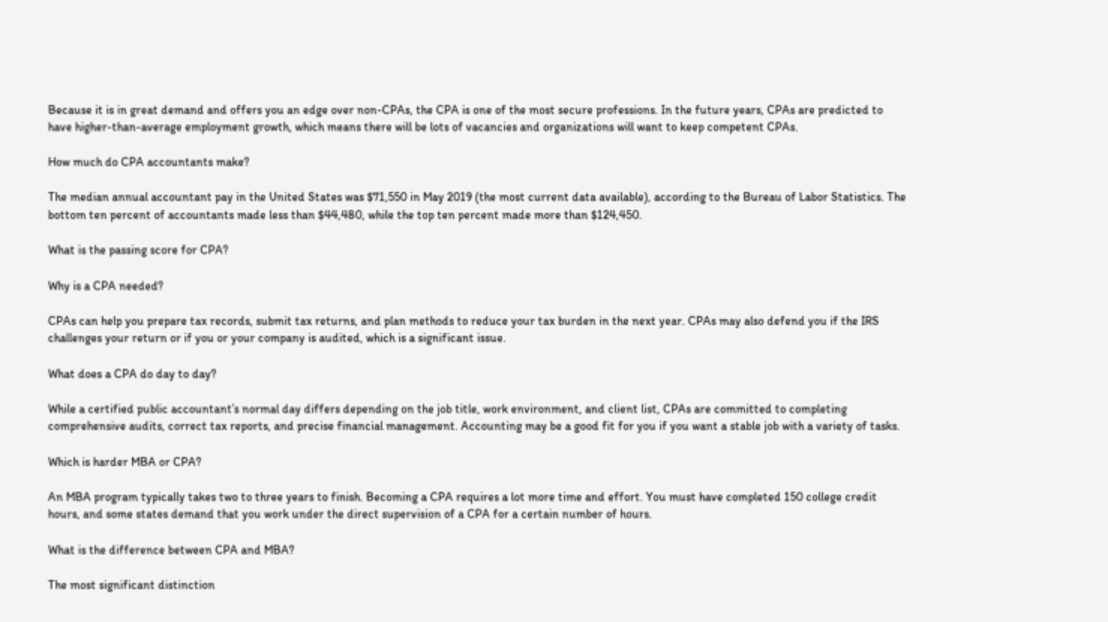Because it is in great demand and offers you an edge over non-CPAs, the CPA is one of the most secure professions. In the future years, CPAs are predicted to have higher-than-average employment growth, which means there will be lots of vacancies and organizations will want to keep competent CPAs.

How much do CPA accountants make?

The median annual accountant pay in the United States was $71,550 in May 2019 (the most current data available), according to the Bureau of Labor Statistics. The bottom ten percent of accountants made less than $44,480, while the top ten percent made more than $124,450.

What is the passing score for CPA?

Why is a CPA needed?

CPAs can help you prepare tax records, submit tax returns, and plan methods to reduce your tax burden in the next year. CPAs may also defend you if the IRS challenges your return or if you or your company is audited, which is a significant issue.

What does a CPA do day to day?

While a certified public accountant’s normal day differs depending on the job title, work environment, and client list, CPAs are committed to completing comprehensive audits, correct tax reports, and precise financial management. Accounting may be a good fit for you if you want a stable job with a variety of tasks.

Which is harder MBA or CPA?

An MBA program typically takes two to three years to finish. Becoming a CPA requires a lot more time and effort. You must have completed 150 college credit hours, and some states demand that you work under the direct supervision of a CPA for a certain number of hours.

What is the difference between CPA and MBA?

The most significant distinction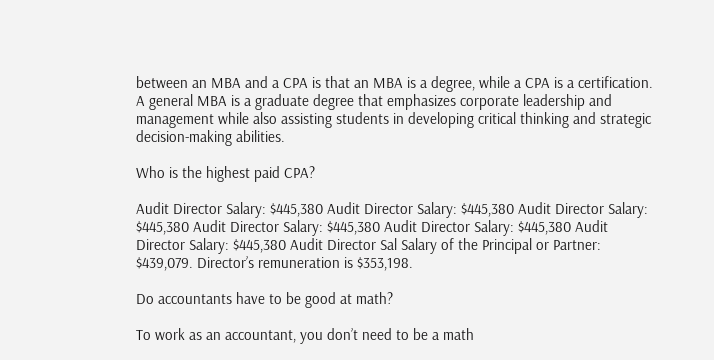between an MBA and a CPA is that an MBA is a degree, while a CPA is a certification. A general MBA is a graduate degree that emphasizes corporate leadership and management while also assisting students in developing critical thinking and strategic decision-making abilities.

Who is the highest paid CPA?

Audit Director Salary: $445,380 Audit Director Salary: $445,380 Audit Director Salary: $445,380 Audit Director Salary: $445,380 Audit Director Salary: $445,380 Audit Director Salary: $445,380 Audit Director Sal Salary of the Principal or Partner: $439,079. Director’s remuneration is $353,198.

Do accountants have to be good at math?

To work as an accountant, you don’t need to be a math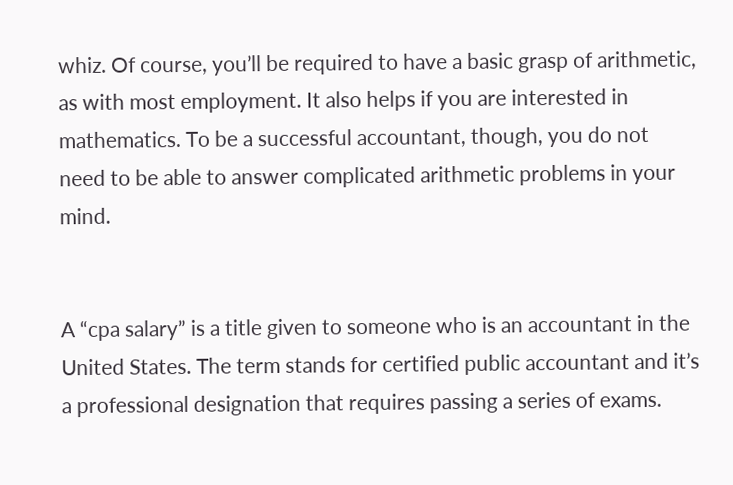whiz. Of course, you’ll be required to have a basic grasp of arithmetic, as with most employment. It also helps if you are interested in mathematics. To be a successful accountant, though, you do not need to be able to answer complicated arithmetic problems in your mind.


A “cpa salary” is a title given to someone who is an accountant in the United States. The term stands for certified public accountant and it’s a professional designation that requires passing a series of exams.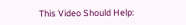This Video Should Help: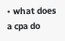• what does a cpa do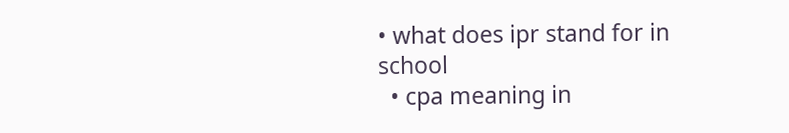• what does ipr stand for in school
  • cpa meaning in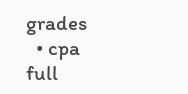grades
  • cpa full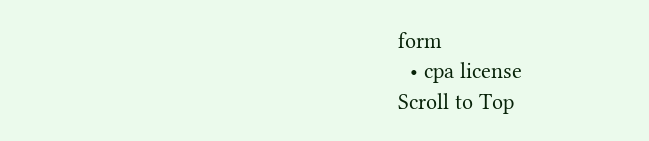form
  • cpa license
Scroll to Top